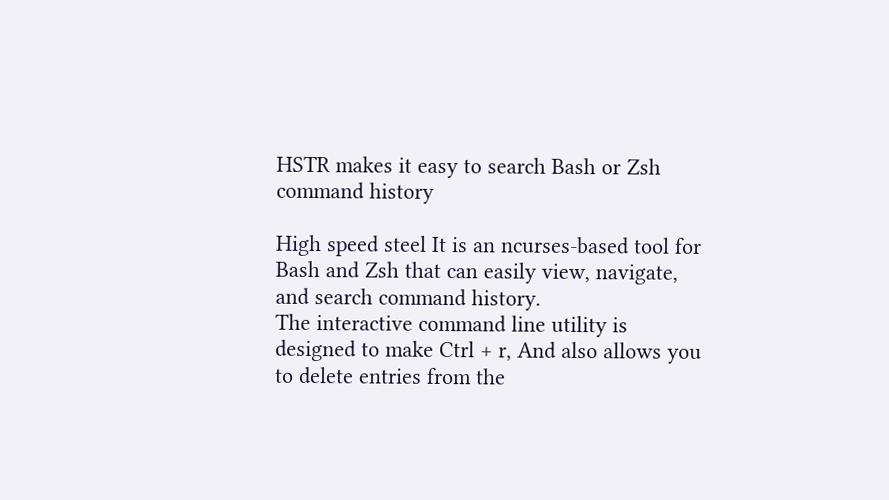HSTR makes it easy to search Bash or Zsh command history

High speed steel It is an ncurses-based tool for Bash and Zsh that can easily view, navigate, and search command history.
The interactive command line utility is designed to make Ctrl + r, And also allows you to delete entries from the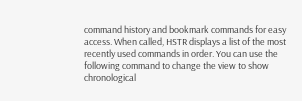command history and bookmark commands for easy access. When called, HSTR displays a list of the most recently used commands in order. You can use the following command to change the view to show chronological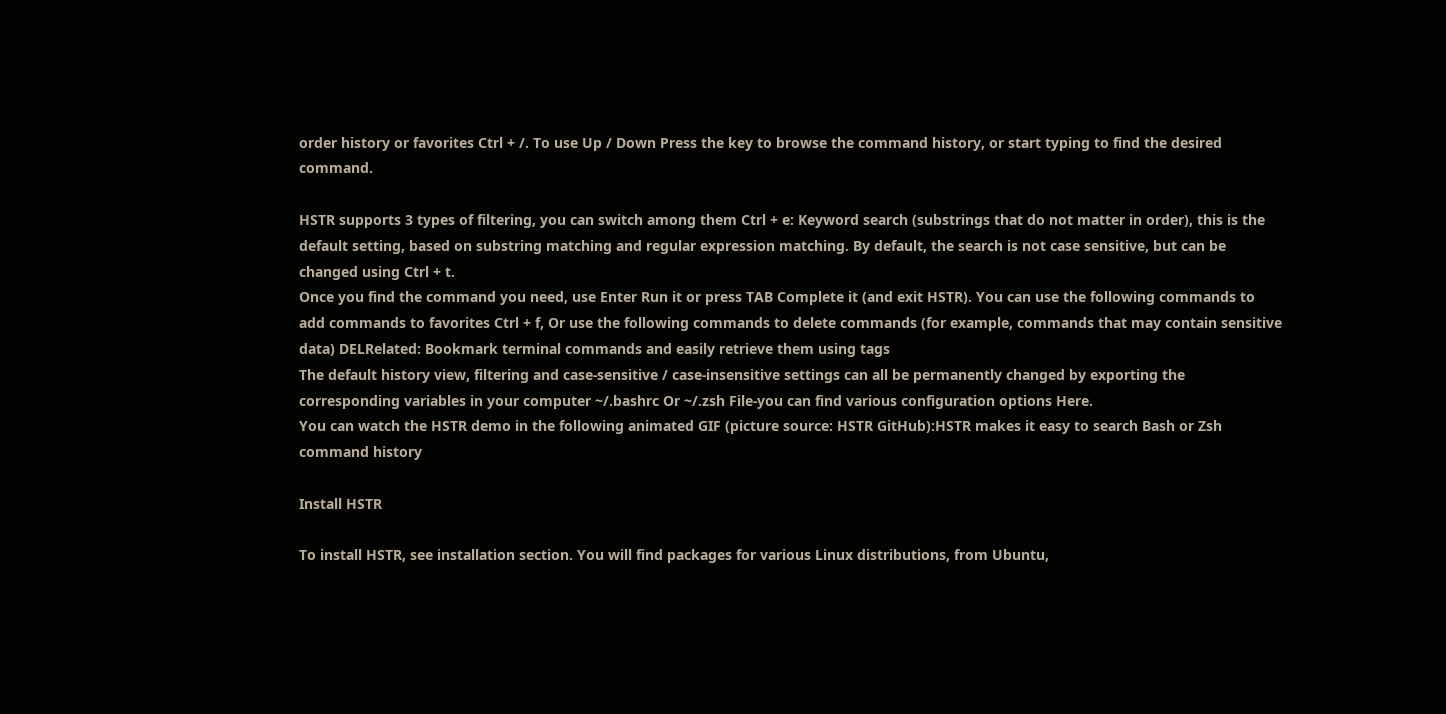order history or favorites Ctrl + /. To use Up / Down Press the key to browse the command history, or start typing to find the desired command.

HSTR supports 3 types of filtering, you can switch among them Ctrl + e: Keyword search (substrings that do not matter in order), this is the default setting, based on substring matching and regular expression matching. By default, the search is not case sensitive, but can be changed using Ctrl + t.
Once you find the command you need, use Enter Run it or press TAB Complete it (and exit HSTR). You can use the following commands to add commands to favorites Ctrl + f, Or use the following commands to delete commands (for example, commands that may contain sensitive data) DELRelated: Bookmark terminal commands and easily retrieve them using tags
The default history view, filtering and case-sensitive / case-insensitive settings can all be permanently changed by exporting the corresponding variables in your computer ~/.bashrc Or ~/.zsh File-you can find various configuration options Here.
You can watch the HSTR demo in the following animated GIF (picture source: HSTR GitHub):HSTR makes it easy to search Bash or Zsh command history

Install HSTR

To install HSTR, see installation section. You will find packages for various Linux distributions, from Ubuntu,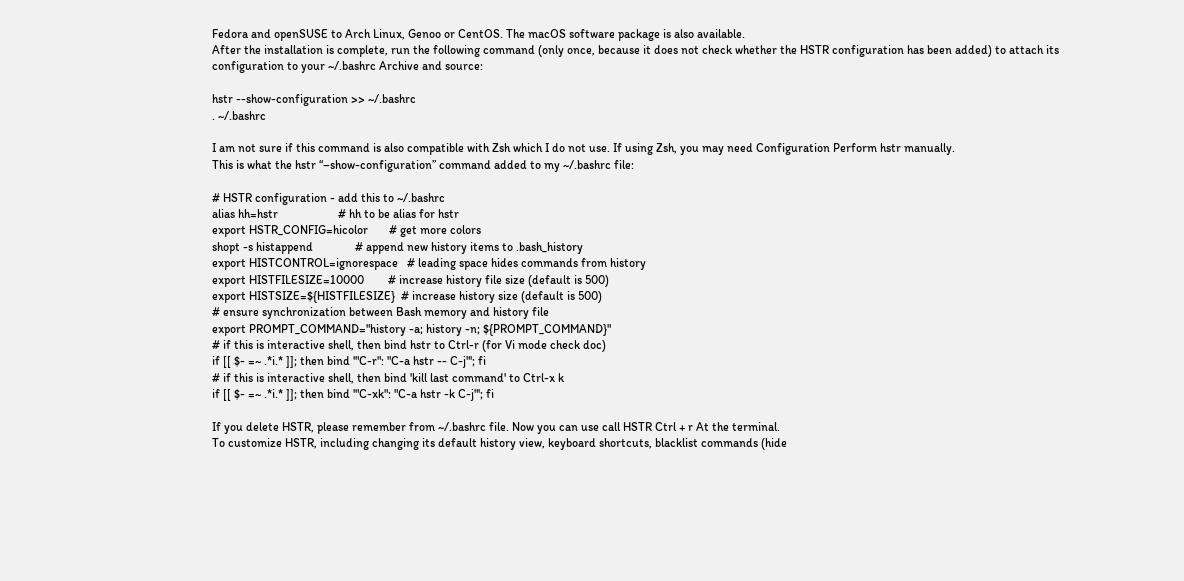Fedora and openSUSE to Arch Linux, Genoo or CentOS. The macOS software package is also available.
After the installation is complete, run the following command (only once, because it does not check whether the HSTR configuration has been added) to attach its configuration to your ~/.bashrc Archive and source:

hstr --show-configuration >> ~/.bashrc
. ~/.bashrc

I am not sure if this command is also compatible with Zsh which I do not use. If using Zsh, you may need Configuration Perform hstr manually.
This is what the hstr “–show-configuration” command added to my ~/.bashrc file:

# HSTR configuration - add this to ~/.bashrc
alias hh=hstr                    # hh to be alias for hstr
export HSTR_CONFIG=hicolor       # get more colors
shopt -s histappend              # append new history items to .bash_history
export HISTCONTROL=ignorespace   # leading space hides commands from history
export HISTFILESIZE=10000        # increase history file size (default is 500)
export HISTSIZE=${HISTFILESIZE}  # increase history size (default is 500)
# ensure synchronization between Bash memory and history file
export PROMPT_COMMAND="history -a; history -n; ${PROMPT_COMMAND}"
# if this is interactive shell, then bind hstr to Ctrl-r (for Vi mode check doc)
if [[ $- =~ .*i.* ]]; then bind '"C-r": "C-a hstr -- C-j"'; fi
# if this is interactive shell, then bind 'kill last command' to Ctrl-x k
if [[ $- =~ .*i.* ]]; then bind '"C-xk": "C-a hstr -k C-j"'; fi

If you delete HSTR, please remember from ~/.bashrc file. Now you can use call HSTR Ctrl + r At the terminal.
To customize HSTR, including changing its default history view, keyboard shortcuts, blacklist commands (hide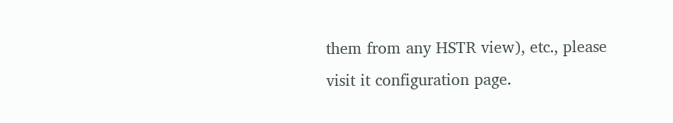them from any HSTR view), etc., please visit it configuration page.